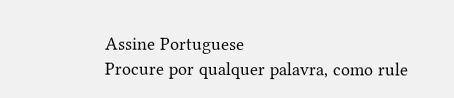Assine Portuguese
Procure por qualquer palavra, como rule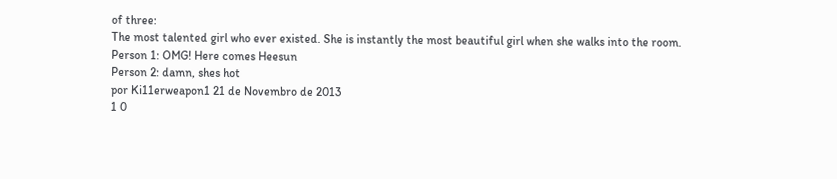of three:
The most talented girl who ever existed. She is instantly the most beautiful girl when she walks into the room.
Person 1: OMG! Here comes Heesun
Person 2: damn, shes hot
por Ki11erweapon1 21 de Novembro de 2013
1 0